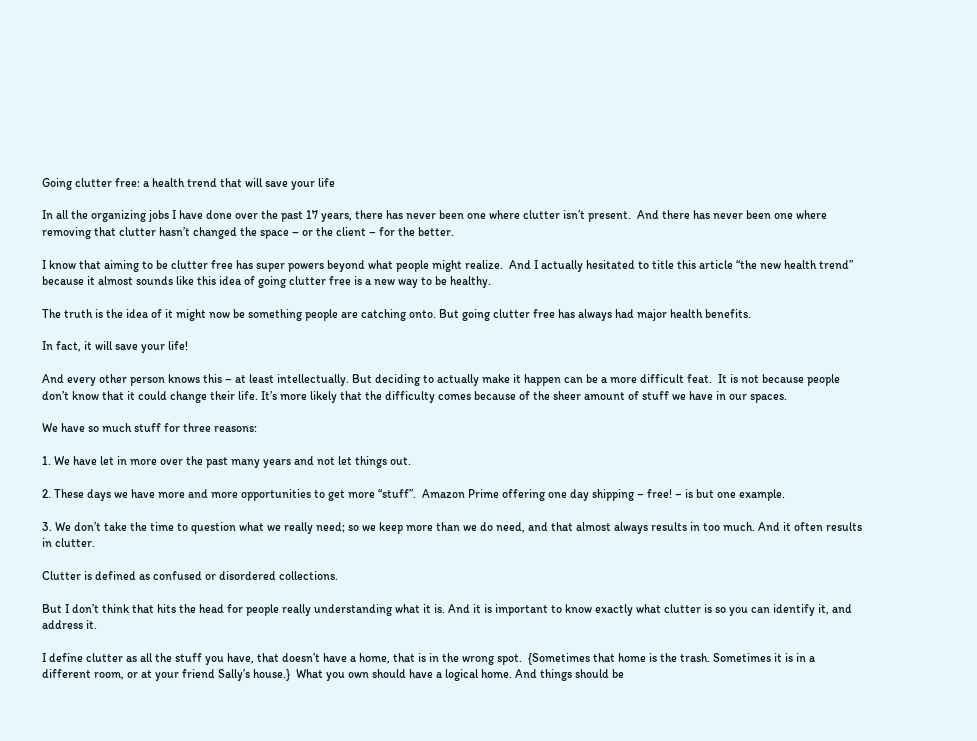Going clutter free: a health trend that will save your life

In all the organizing jobs I have done over the past 17 years, there has never been one where clutter isn’t present.  And there has never been one where removing that clutter hasn’t changed the space – or the client – for the better.

I know that aiming to be clutter free has super powers beyond what people might realize.  And I actually hesitated to title this article “the new health trend” because it almost sounds like this idea of going clutter free is a new way to be healthy.

The truth is the idea of it might now be something people are catching onto. But going clutter free has always had major health benefits.

In fact, it will save your life!

And every other person knows this – at least intellectually. But deciding to actually make it happen can be a more difficult feat.  It is not because people don’t know that it could change their life. It’s more likely that the difficulty comes because of the sheer amount of stuff we have in our spaces.

We have so much stuff for three reasons:

1. We have let in more over the past many years and not let things out.

2. These days we have more and more opportunities to get more “stuff”.  Amazon Prime offering one day shipping – free! – is but one example.

3. We don’t take the time to question what we really need; so we keep more than we do need, and that almost always results in too much. And it often results in clutter.

Clutter is defined as confused or disordered collections.

But I don’t think that hits the head for people really understanding what it is. And it is important to know exactly what clutter is so you can identify it, and address it.

I define clutter as all the stuff you have, that doesn’t have a home, that is in the wrong spot.  {Sometimes that home is the trash. Sometimes it is in a different room, or at your friend Sally’s house.}  What you own should have a logical home. And things should be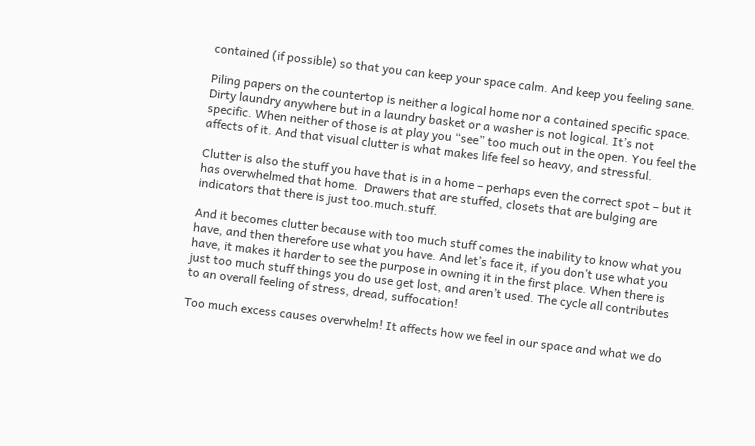contained (if possible) so that you can keep your space calm. And keep you feeling sane.

Piling papers on the countertop is neither a logical home nor a contained specific space. Dirty laundry anywhere but in a laundry basket or a washer is not logical. It’s not specific. When neither of those is at play you “see” too much out in the open. You feel the affects of it. And that visual clutter is what makes life feel so heavy, and stressful.

Clutter is also the stuff you have that is in a home – perhaps even the correct spot – but it has overwhelmed that home.  Drawers that are stuffed, closets that are bulging are indicators that there is just too.much.stuff.

And it becomes clutter because with too much stuff comes the inability to know what you have, and then therefore use what you have. And let’s face it, if you don’t use what you have, it makes it harder to see the purpose in owning it in the first place. When there is just too much stuff things you do use get lost, and aren’t used. The cycle all contributes to an overall feeling of stress, dread, suffocation!

Too much excess causes overwhelm! It affects how we feel in our space and what we do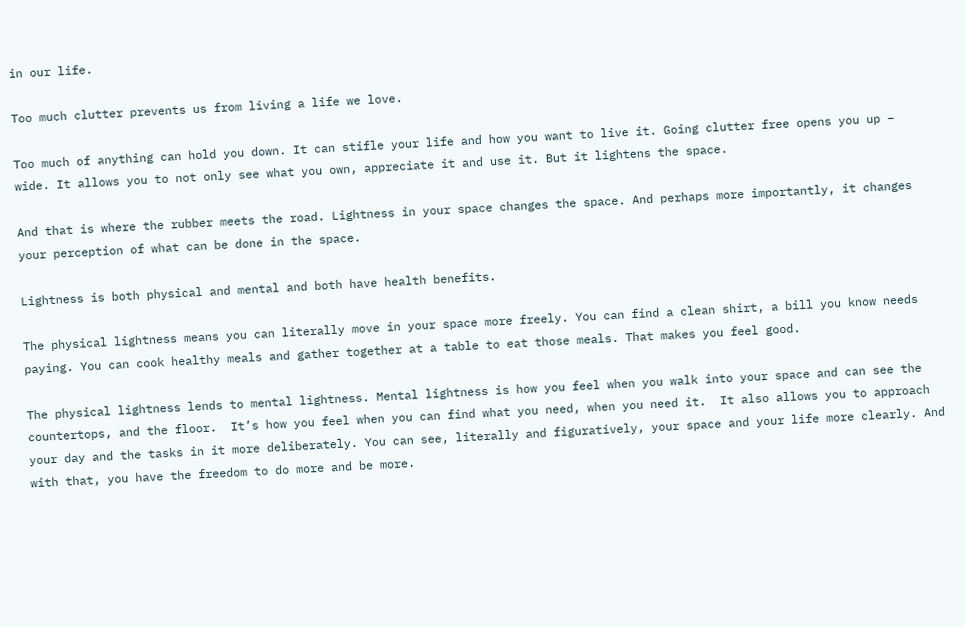in our life.

Too much clutter prevents us from living a life we love.

Too much of anything can hold you down. It can stifle your life and how you want to live it. Going clutter free opens you up – wide. It allows you to not only see what you own, appreciate it and use it. But it lightens the space.

And that is where the rubber meets the road. Lightness in your space changes the space. And perhaps more importantly, it changes your perception of what can be done in the space.

Lightness is both physical and mental and both have health benefits.

The physical lightness means you can literally move in your space more freely. You can find a clean shirt, a bill you know needs paying. You can cook healthy meals and gather together at a table to eat those meals. That makes you feel good.

The physical lightness lends to mental lightness. Mental lightness is how you feel when you walk into your space and can see the countertops, and the floor.  It’s how you feel when you can find what you need, when you need it.  It also allows you to approach your day and the tasks in it more deliberately. You can see, literally and figuratively, your space and your life more clearly. And with that, you have the freedom to do more and be more.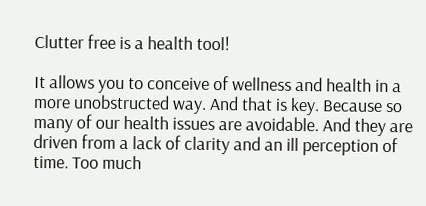Clutter free is a health tool!

It allows you to conceive of wellness and health in a more unobstructed way. And that is key. Because so many of our health issues are avoidable. And they are driven from a lack of clarity and an ill perception of time. Too much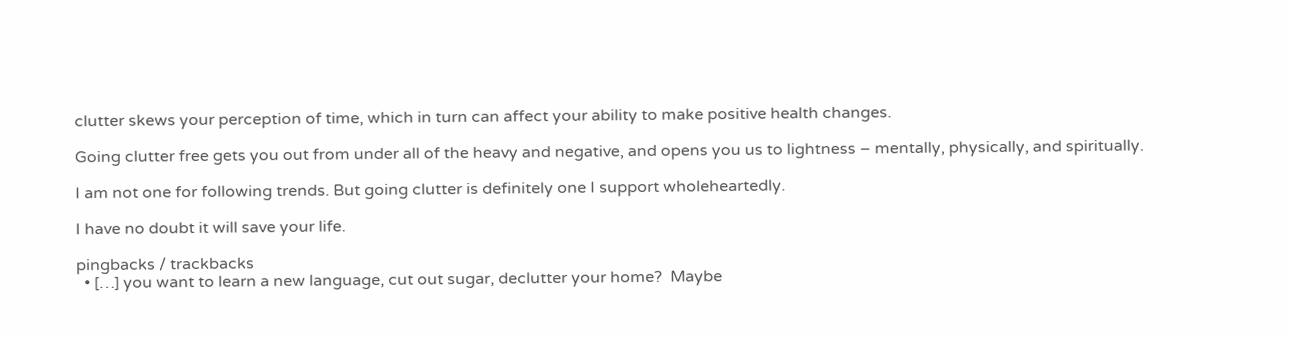clutter skews your perception of time, which in turn can affect your ability to make positive health changes.

Going clutter free gets you out from under all of the heavy and negative, and opens you us to lightness – mentally, physically, and spiritually.

I am not one for following trends. But going clutter is definitely one I support wholeheartedly.

I have no doubt it will save your life.

pingbacks / trackbacks
  • […] you want to learn a new language, cut out sugar, declutter your home?  Maybe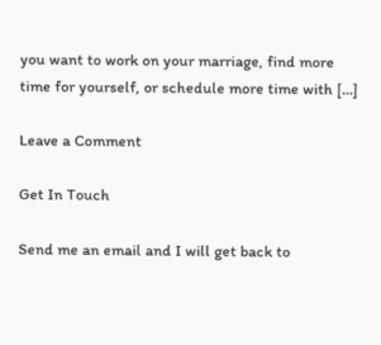you want to work on your marriage, find more time for yourself, or schedule more time with […]

Leave a Comment

Get In Touch

Send me an email and I will get back to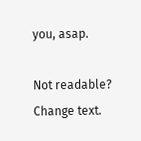you, asap.

Not readable? Change text.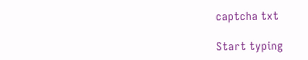captcha txt

Start typing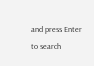and press Enter to search